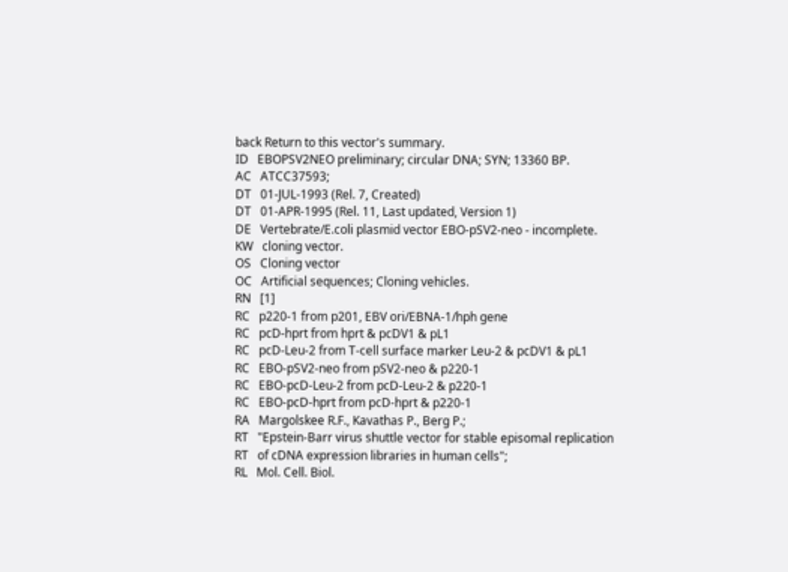back Return to this vector's summary.
ID   EBOPSV2NEO preliminary; circular DNA; SYN; 13360 BP.
AC   ATCC37593;
DT   01-JUL-1993 (Rel. 7, Created)
DT   01-APR-1995 (Rel. 11, Last updated, Version 1)
DE   Vertebrate/E.coli plasmid vector EBO-pSV2-neo - incomplete.
KW   cloning vector.
OS   Cloning vector
OC   Artificial sequences; Cloning vehicles.
RN   [1]
RC   p220-1 from p201, EBV ori/EBNA-1/hph gene
RC   pcD-hprt from hprt & pcDV1 & pL1
RC   pcD-Leu-2 from T-cell surface marker Leu-2 & pcDV1 & pL1
RC   EBO-pSV2-neo from pSV2-neo & p220-1
RC   EBO-pcD-Leu-2 from pcD-Leu-2 & p220-1
RC   EBO-pcD-hprt from pcD-hprt & p220-1
RA   Margolskee R.F., Kavathas P., Berg P.;
RT   "Epstein-Barr virus shuttle vector for stable episomal replication
RT   of cDNA expression libraries in human cells";
RL   Mol. Cell. Biol.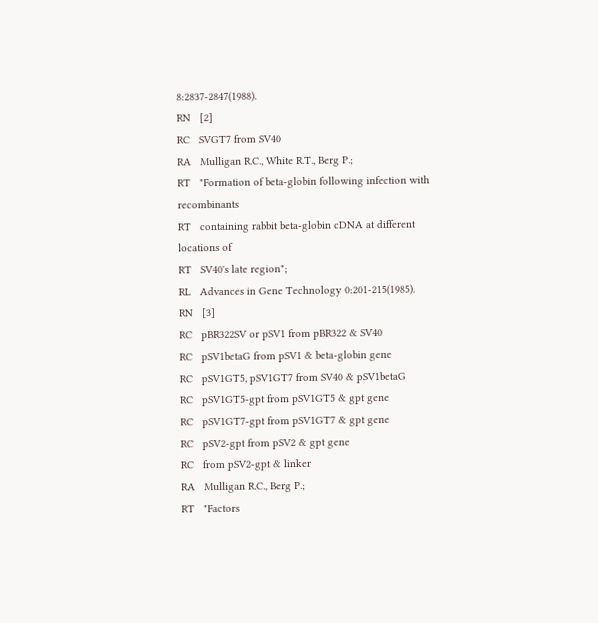8:2837-2847(1988).
RN   [2]
RC   SVGT7 from SV40
RA   Mulligan R.C., White R.T., Berg P.;
RT   "Formation of beta-globin following infection with recombinants
RT   containing rabbit beta-globin cDNA at different locations of
RT   SV40's late region";
RL   Advances in Gene Technology 0:201-215(1985).
RN   [3]
RC   pBR322SV or pSV1 from pBR322 & SV40
RC   pSV1betaG from pSV1 & beta-globin gene
RC   pSV1GT5, pSV1GT7 from SV40 & pSV1betaG
RC   pSV1GT5-gpt from pSV1GT5 & gpt gene
RC   pSV1GT7-gpt from pSV1GT7 & gpt gene
RC   pSV2-gpt from pSV2 & gpt gene
RC   from pSV2-gpt & linker
RA   Mulligan R.C., Berg P.;
RT   "Factors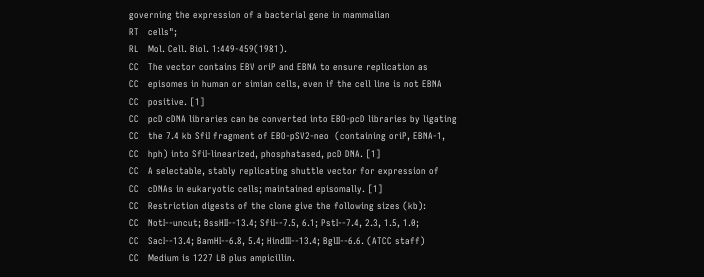governing the expression of a bacterial gene in mammalian
RT   cells";
RL   Mol. Cell. Biol. 1:449-459(1981).
CC   The vector contains EBV oriP and EBNA to ensure replication as
CC   episomes in human or simian cells, even if the cell line is not EBNA
CC   positive. [1]
CC   pcD cDNA libraries can be converted into EBO-pcD libraries by ligating
CC   the 7.4 kb SfiI fragment of EBO-pSV2-neo  (containing oriP, EBNA-1,
CC   hph) into SfiI-linearized, phosphatased, pcD DNA. [1]
CC   A selectable, stably replicating shuttle vector for expression of
CC   cDNAs in eukaryotic cells; maintained episomally. [1]
CC   Restriction digests of the clone give the following sizes (kb):
CC   NotI--uncut; BssHII--13.4; SfiI--7.5, 6.1; PstI--7.4, 2.3, 1.5, 1.0;
CC   SacI--13.4; BamHI--6.8, 5.4; HindIII--13.4; BglII--6.6. (ATCC staff)
CC   Medium is 1227 LB plus ampicillin.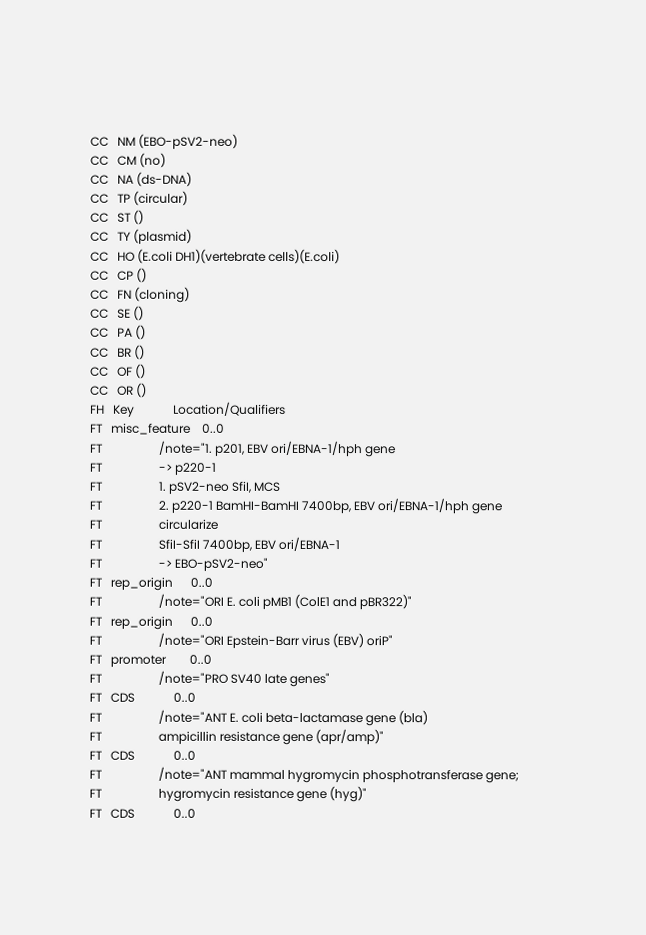CC   NM (EBO-pSV2-neo)
CC   CM (no)
CC   NA (ds-DNA)
CC   TP (circular)
CC   ST ()
CC   TY (plasmid)
CC   HO (E.coli DH1)(vertebrate cells)(E.coli)
CC   CP ()
CC   FN (cloning)
CC   SE ()
CC   PA ()
CC   BR ()
CC   OF ()
CC   OR ()
FH   Key             Location/Qualifiers
FT   misc_feature    0..0
FT                   /note="1. p201, EBV ori/EBNA-1/hph gene
FT                   -> p220-1
FT                   1. pSV2-neo SfiI, MCS
FT                   2. p220-1 BamHI-BamHI 7400bp, EBV ori/EBNA-1/hph gene
FT                   circularize
FT                   SfiI-SfiI 7400bp, EBV ori/EBNA-1
FT                   -> EBO-pSV2-neo"
FT   rep_origin      0..0
FT                   /note="ORI E. coli pMB1 (ColE1 and pBR322)"
FT   rep_origin      0..0
FT                   /note="ORI Epstein-Barr virus (EBV) oriP"
FT   promoter        0..0
FT                   /note="PRO SV40 late genes"
FT   CDS             0..0
FT                   /note="ANT E. coli beta-lactamase gene (bla)
FT                   ampicillin resistance gene (apr/amp)"
FT   CDS             0..0
FT                   /note="ANT mammal hygromycin phosphotransferase gene;
FT                   hygromycin resistance gene (hyg)"
FT   CDS             0..0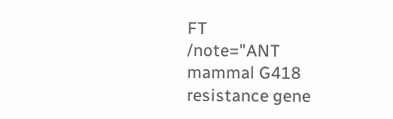FT                   /note="ANT mammal G418 resistance gene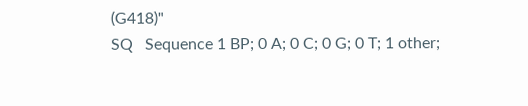(G418)"
SQ   Sequence 1 BP; 0 A; 0 C; 0 G; 0 T; 1 other;